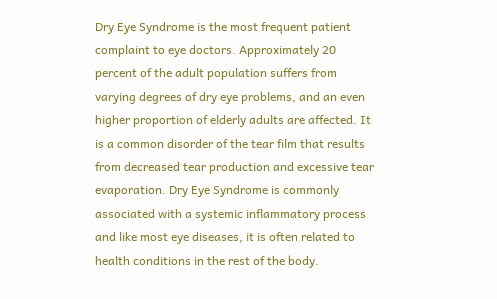Dry Eye Syndrome is the most frequent patient complaint to eye doctors. Approximately 20 percent of the adult population suffers from varying degrees of dry eye problems, and an even higher proportion of elderly adults are affected. It is a common disorder of the tear film that results from decreased tear production and excessive tear evaporation. Dry Eye Syndrome is commonly associated with a systemic inflammatory process and like most eye diseases, it is often related to health conditions in the rest of the body.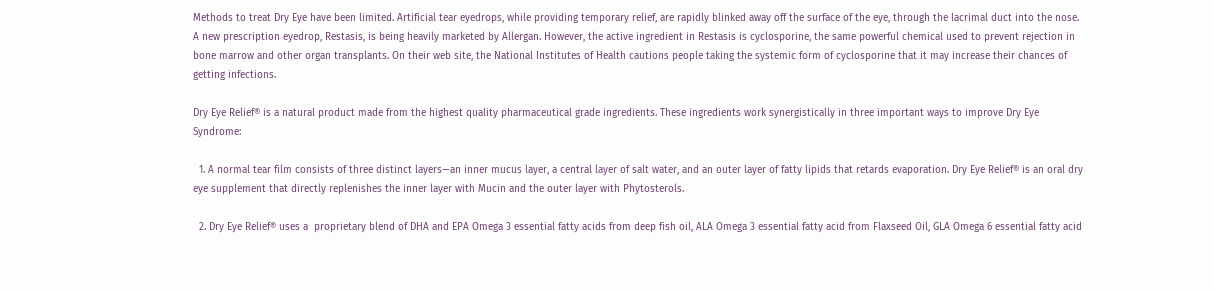Methods to treat Dry Eye have been limited. Artificial tear eyedrops, while providing temporary relief, are rapidly blinked away off the surface of the eye, through the lacrimal duct into the nose. A new prescription eyedrop, Restasis, is being heavily marketed by Allergan. However, the active ingredient in Restasis is cyclosporine, the same powerful chemical used to prevent rejection in bone marrow and other organ transplants. On their web site, the National Institutes of Health cautions people taking the systemic form of cyclosporine that it may increase their chances of getting infections.

Dry Eye Relief® is a natural product made from the highest quality pharmaceutical grade ingredients. These ingredients work synergistically in three important ways to improve Dry Eye Syndrome:

  1. A normal tear film consists of three distinct layers—an inner mucus layer, a central layer of salt water, and an outer layer of fatty lipids that retards evaporation. Dry Eye Relief® is an oral dry eye supplement that directly replenishes the inner layer with Mucin and the outer layer with Phytosterols.

  2. Dry Eye Relief® uses a  proprietary blend of DHA and EPA Omega 3 essential fatty acids from deep fish oil, ALA Omega 3 essential fatty acid from Flaxseed Oil, GLA Omega 6 essential fatty acid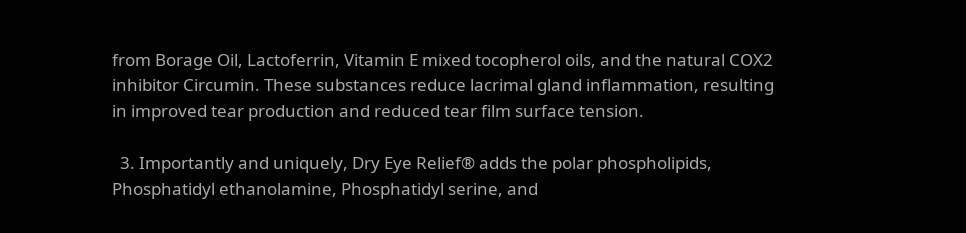from Borage Oil, Lactoferrin, Vitamin E mixed tocopherol oils, and the natural COX2 inhibitor Circumin. These substances reduce lacrimal gland inflammation, resulting in improved tear production and reduced tear film surface tension.

  3. Importantly and uniquely, Dry Eye Relief® adds the polar phospholipids, Phosphatidyl ethanolamine, Phosphatidyl serine, and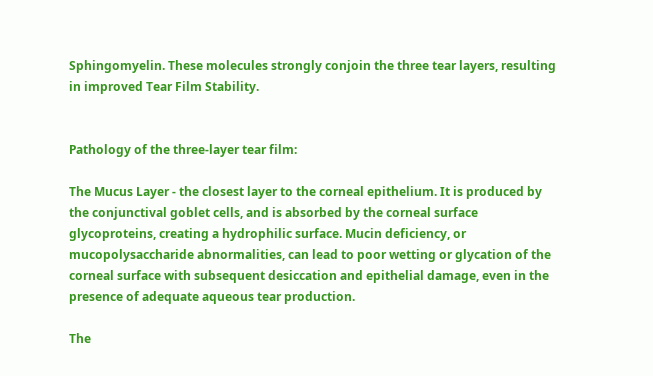Sphingomyelin. These molecules strongly conjoin the three tear layers, resulting in improved Tear Film Stability.


Pathology of the three-layer tear film:

The Mucus Layer - the closest layer to the corneal epithelium. It is produced by the conjunctival goblet cells, and is absorbed by the corneal surface glycoproteins, creating a hydrophilic surface. Mucin deficiency, or mucopolysaccharide abnormalities, can lead to poor wetting or glycation of the corneal surface with subsequent desiccation and epithelial damage, even in the presence of adequate aqueous tear production.

The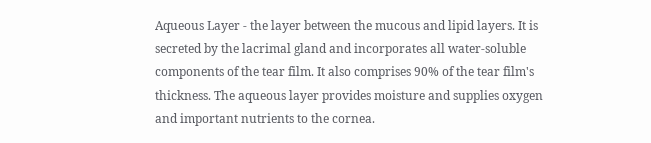Aqueous Layer - the layer between the mucous and lipid layers. It is secreted by the lacrimal gland and incorporates all water-soluble components of the tear film. It also comprises 90% of the tear film's thickness. The aqueous layer provides moisture and supplies oxygen and important nutrients to the cornea.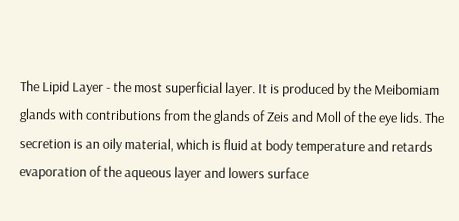The Lipid Layer - the most superficial layer. It is produced by the Meibomiam glands with contributions from the glands of Zeis and Moll of the eye lids. The secretion is an oily material, which is fluid at body temperature and retards evaporation of the aqueous layer and lowers surface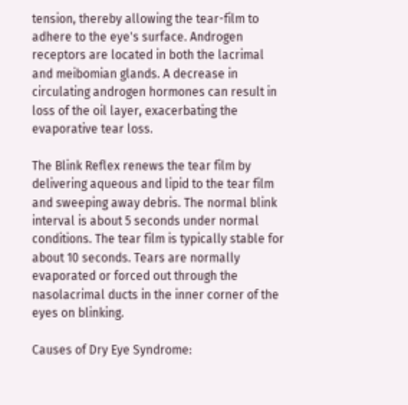tension, thereby allowing the tear-film to adhere to the eye's surface. Androgen receptors are located in both the lacrimal and meibomian glands. A decrease in circulating androgen hormones can result in loss of the oil layer, exacerbating the evaporative tear loss.

The Blink Reflex renews the tear film by delivering aqueous and lipid to the tear film and sweeping away debris. The normal blink interval is about 5 seconds under normal conditions. The tear film is typically stable for about 10 seconds. Tears are normally evaporated or forced out through the nasolacrimal ducts in the inner corner of the eyes on blinking.

Causes of Dry Eye Syndrome: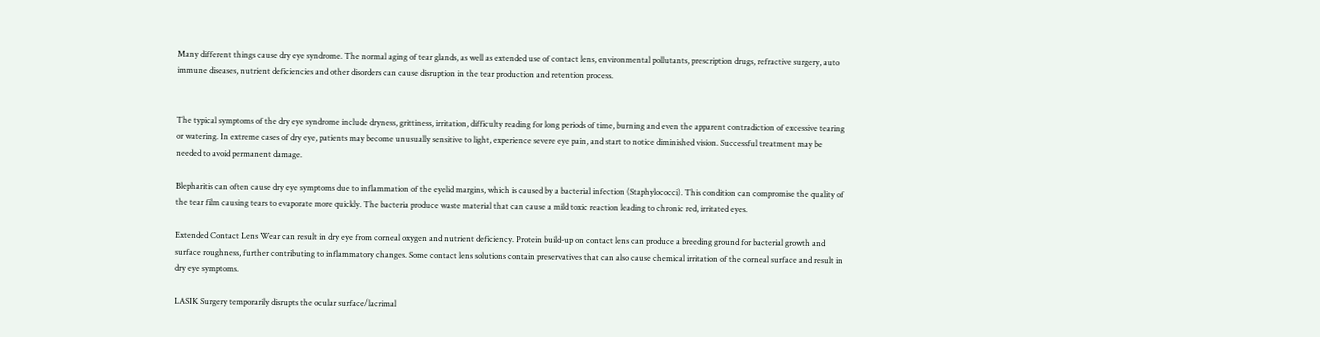Many different things cause dry eye syndrome. The normal aging of tear glands, as well as extended use of contact lens, environmental pollutants, prescription drugs, refractive surgery, auto immune diseases, nutrient deficiencies and other disorders can cause disruption in the tear production and retention process.


The typical symptoms of the dry eye syndrome include dryness, grittiness, irritation, difficulty reading for long periods of time, burning and even the apparent contradiction of excessive tearing or watering. In extreme cases of dry eye, patients may become unusually sensitive to light, experience severe eye pain, and start to notice diminished vision. Successful treatment may be needed to avoid permanent damage.

Blepharitis can often cause dry eye symptoms due to inflammation of the eyelid margins, which is caused by a bacterial infection (Staphylococci). This condition can compromise the quality of the tear film causing tears to evaporate more quickly. The bacteria produce waste material that can cause a mild toxic reaction leading to chronic red, irritated eyes.

Extended Contact Lens Wear can result in dry eye from corneal oxygen and nutrient deficiency. Protein build-up on contact lens can produce a breeding ground for bacterial growth and surface roughness, further contributing to inflammatory changes. Some contact lens solutions contain preservatives that can also cause chemical irritation of the corneal surface and result in dry eye symptoms.

LASIK Surgery temporarily disrupts the ocular surface/lacrimal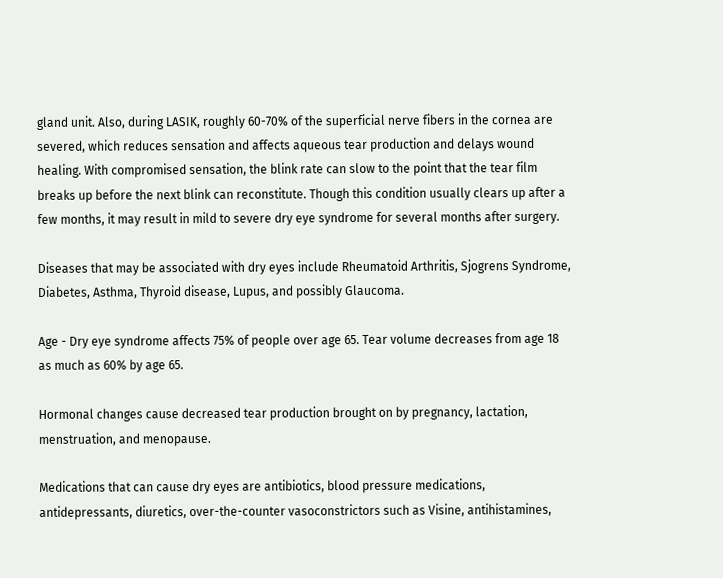gland unit. Also, during LASIK, roughly 60-70% of the superficial nerve fibers in the cornea are severed, which reduces sensation and affects aqueous tear production and delays wound healing. With compromised sensation, the blink rate can slow to the point that the tear film breaks up before the next blink can reconstitute. Though this condition usually clears up after a few months, it may result in mild to severe dry eye syndrome for several months after surgery.

Diseases that may be associated with dry eyes include Rheumatoid Arthritis, Sjogrens Syndrome, Diabetes, Asthma, Thyroid disease, Lupus, and possibly Glaucoma.

Age - Dry eye syndrome affects 75% of people over age 65. Tear volume decreases from age 18 as much as 60% by age 65.

Hormonal changes cause decreased tear production brought on by pregnancy, lactation, menstruation, and menopause.

Medications that can cause dry eyes are antibiotics, blood pressure medications, antidepressants, diuretics, over-the-counter vasoconstrictors such as Visine, antihistamines,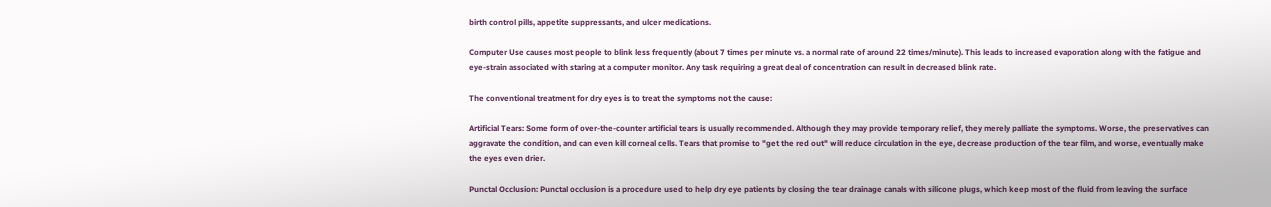birth control pills, appetite suppressants, and ulcer medications.

Computer Use causes most people to blink less frequently (about 7 times per minute vs. a normal rate of around 22 times/minute). This leads to increased evaporation along with the fatigue and eye-strain associated with staring at a computer monitor. Any task requiring a great deal of concentration can result in decreased blink rate.

The conventional treatment for dry eyes is to treat the symptoms not the cause:

Artificial Tears: Some form of over-the-counter artificial tears is usually recommended. Although they may provide temporary relief, they merely palliate the symptoms. Worse, the preservatives can aggravate the condition, and can even kill corneal cells. Tears that promise to "get the red out" will reduce circulation in the eye, decrease production of the tear film, and worse, eventually make the eyes even drier.

Punctal Occlusion: Punctal occlusion is a procedure used to help dry eye patients by closing the tear drainage canals with silicone plugs, which keep most of the fluid from leaving the surface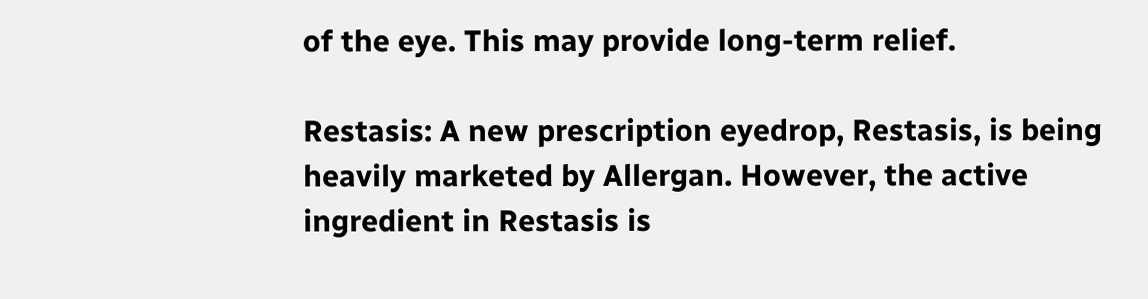of the eye. This may provide long-term relief.

Restasis: A new prescription eyedrop, Restasis, is being heavily marketed by Allergan. However, the active ingredient in Restasis is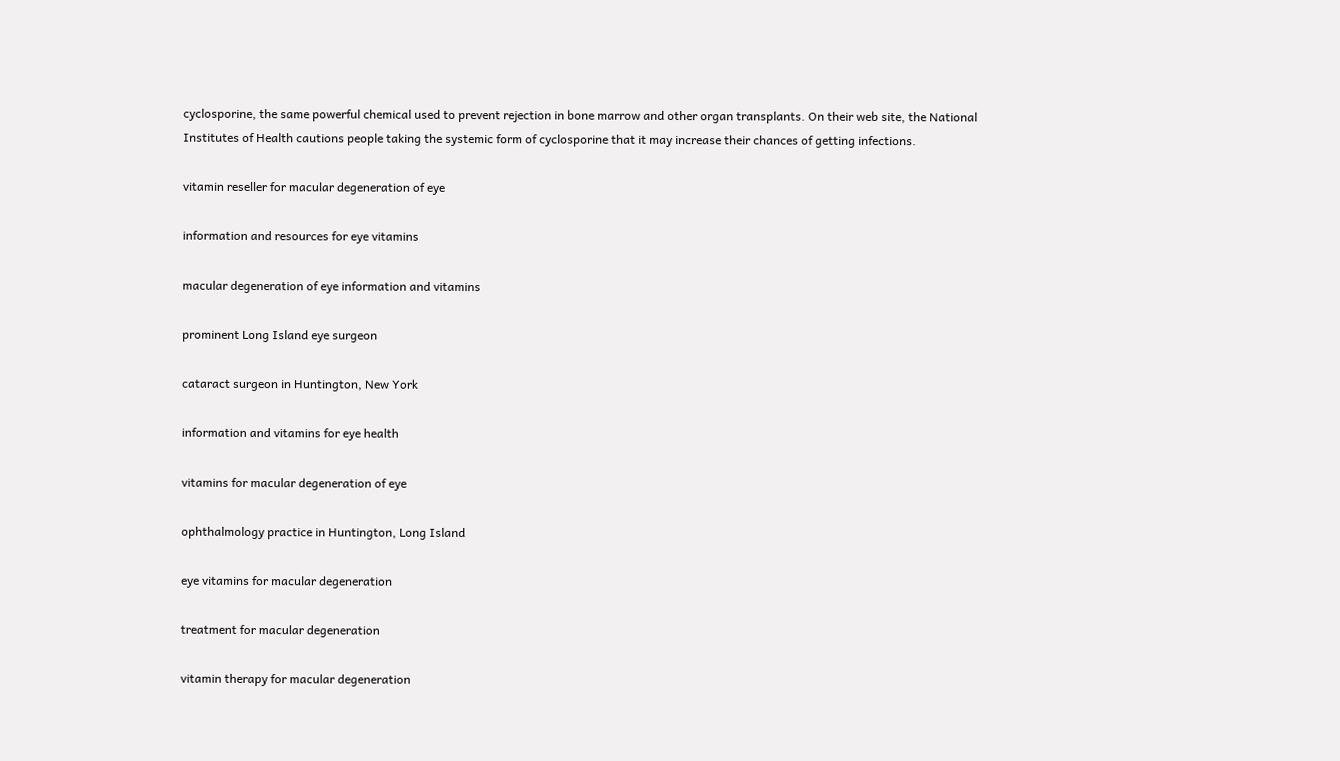cyclosporine, the same powerful chemical used to prevent rejection in bone marrow and other organ transplants. On their web site, the National Institutes of Health cautions people taking the systemic form of cyclosporine that it may increase their chances of getting infections.

vitamin reseller for macular degeneration of eye

information and resources for eye vitamins

macular degeneration of eye information and vitamins

prominent Long Island eye surgeon

cataract surgeon in Huntington, New York

information and vitamins for eye health

vitamins for macular degeneration of eye

ophthalmology practice in Huntington, Long Island

eye vitamins for macular degeneration

treatment for macular degeneration

vitamin therapy for macular degeneration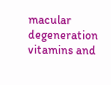macular degeneration vitamins and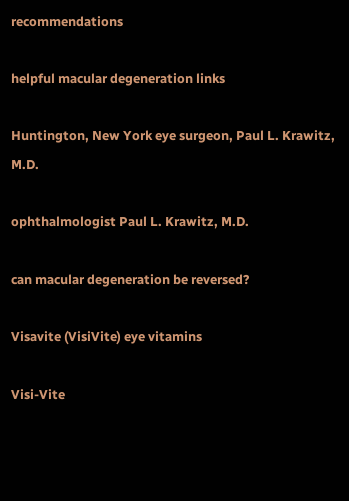recommendations

helpful macular degeneration links

Huntington, New York eye surgeon, Paul L. Krawitz, M.D.

ophthalmologist Paul L. Krawitz, M.D.

can macular degeneration be reversed?

Visavite (VisiVite) eye vitamins

Visi-Vite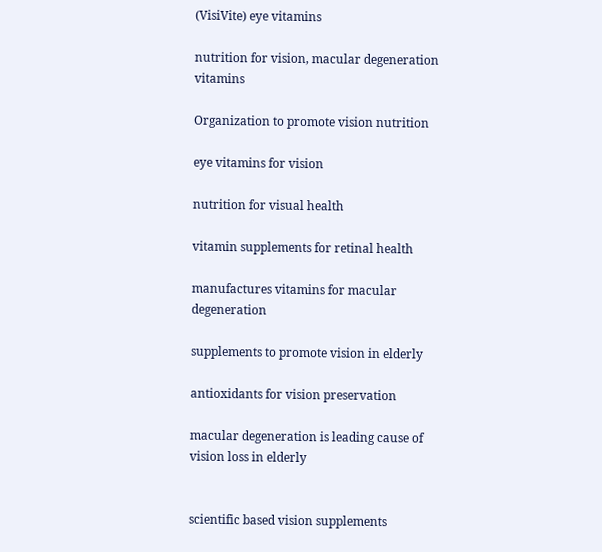(VisiVite) eye vitamins

nutrition for vision, macular degeneration vitamins

Organization to promote vision nutrition

eye vitamins for vision

nutrition for visual health

vitamin supplements for retinal health

manufactures vitamins for macular degeneration

supplements to promote vision in elderly

antioxidants for vision preservation

macular degeneration is leading cause of vision loss in elderly


scientific based vision supplements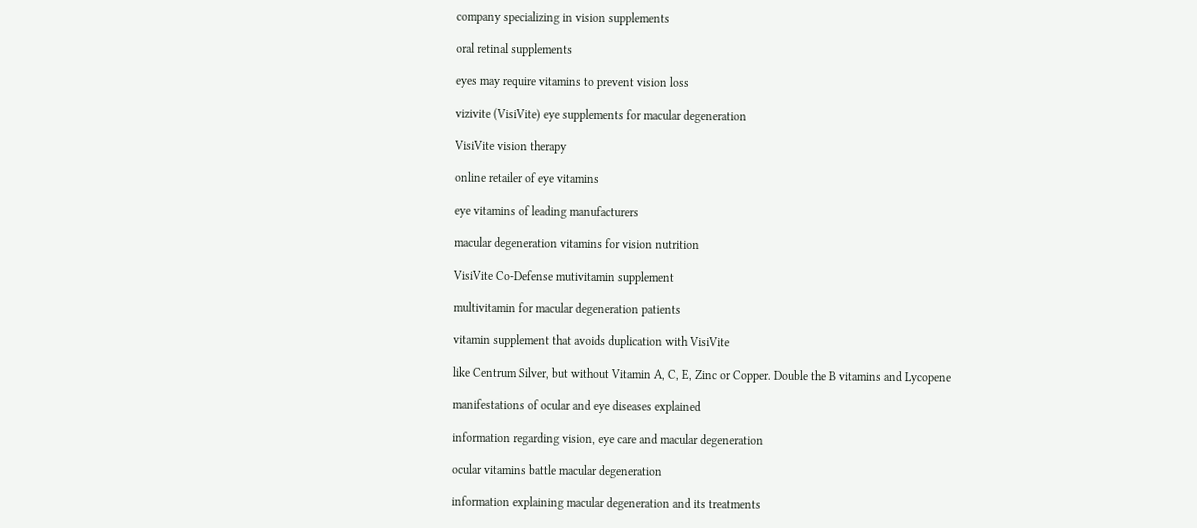company specializing in vision supplements

oral retinal supplements

eyes may require vitamins to prevent vision loss

vizivite (VisiVite) eye supplements for macular degeneration

VisiVite vision therapy

online retailer of eye vitamins

eye vitamins of leading manufacturers

macular degeneration vitamins for vision nutrition

VisiVite Co-Defense mutivitamin supplement

multivitamin for macular degeneration patients

vitamin supplement that avoids duplication with VisiVite

like Centrum Silver, but without Vitamin A, C, E, Zinc or Copper. Double the B vitamins and Lycopene

manifestations of ocular and eye diseases explained

information regarding vision, eye care and macular degeneration

ocular vitamins battle macular degeneration

information explaining macular degeneration and its treatments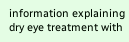information explaining dry eye treatment with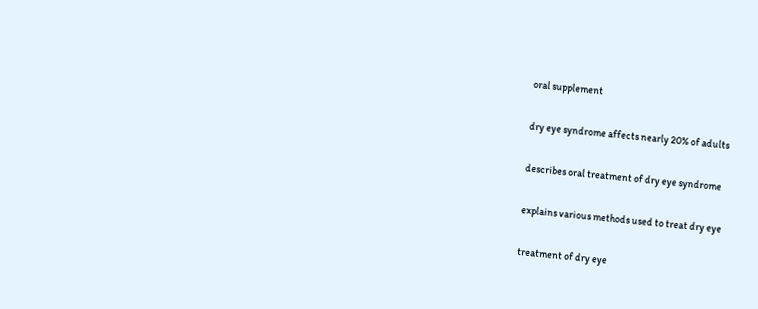oral supplement

dry eye syndrome affects nearly 20% of adults

describes oral treatment of dry eye syndrome

explains various methods used to treat dry eye

treatment of dry eye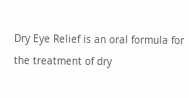Dry Eye Relief is an oral formula for the treatment of dry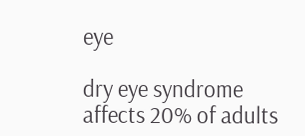eye

dry eye syndrome affects 20% of adults